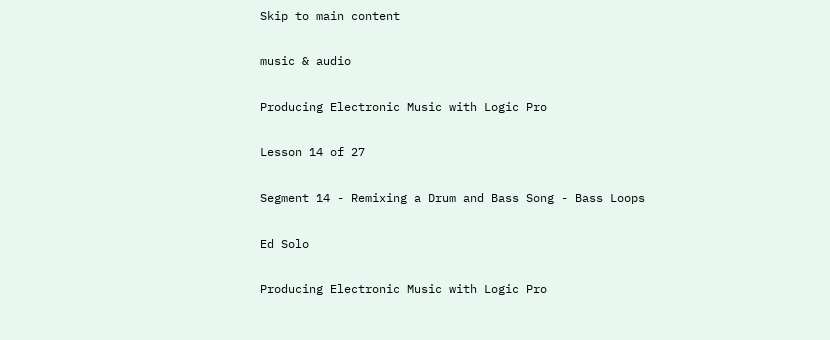Skip to main content

music & audio

Producing Electronic Music with Logic Pro

Lesson 14 of 27

Segment 14 - Remixing a Drum and Bass Song - Bass Loops

Ed Solo

Producing Electronic Music with Logic Pro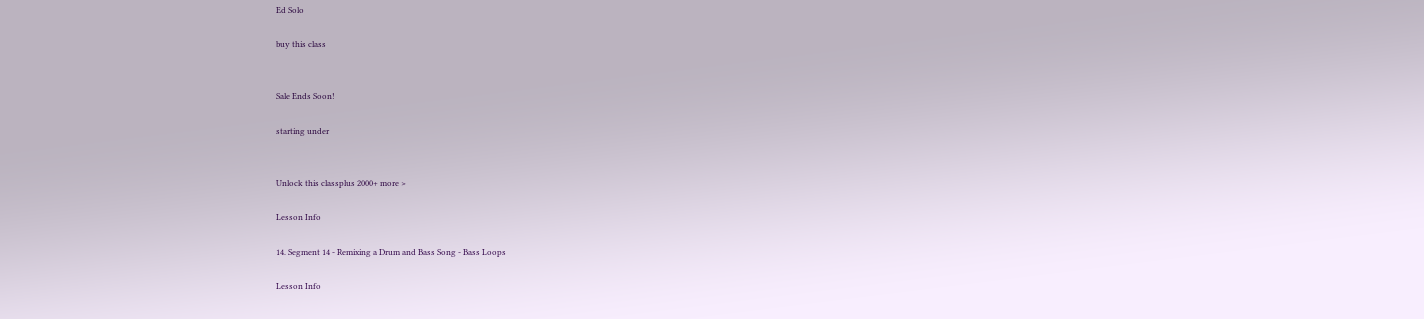Ed Solo

buy this class


Sale Ends Soon!

starting under


Unlock this classplus 2000+ more >

Lesson Info

14. Segment 14 - Remixing a Drum and Bass Song - Bass Loops

Lesson Info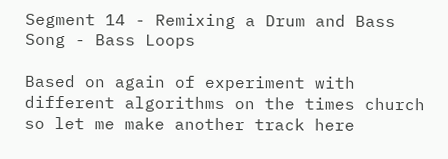Segment 14 - Remixing a Drum and Bass Song - Bass Loops

Based on again of experiment with different algorithms on the times church so let me make another track here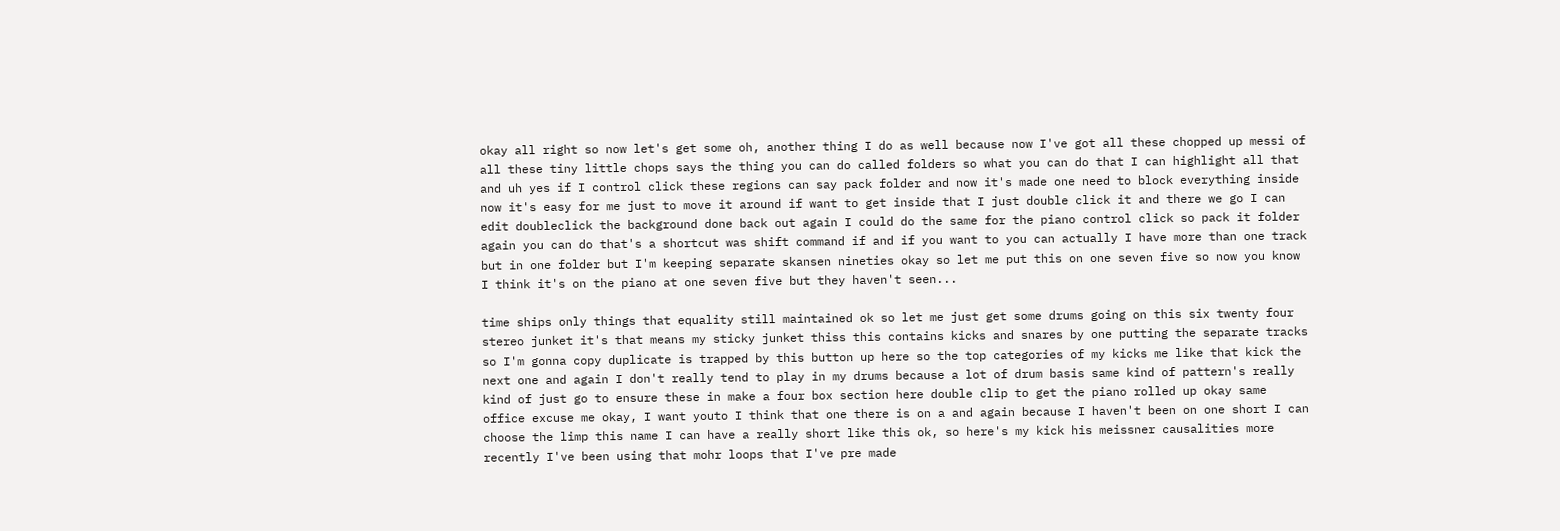okay all right so now let's get some oh, another thing I do as well because now I've got all these chopped up messi of all these tiny little chops says the thing you can do called folders so what you can do that I can highlight all that and uh yes if I control click these regions can say pack folder and now it's made one need to block everything inside now it's easy for me just to move it around if want to get inside that I just double click it and there we go I can edit doubleclick the background done back out again I could do the same for the piano control click so pack it folder again you can do that's a shortcut was shift command if and if you want to you can actually I have more than one track but in one folder but I'm keeping separate skansen nineties okay so let me put this on one seven five so now you know I think it's on the piano at one seven five but they haven't seen...

time ships only things that equality still maintained ok so let me just get some drums going on this six twenty four stereo junket it's that means my sticky junket thiss this contains kicks and snares by one putting the separate tracks so I'm gonna copy duplicate is trapped by this button up here so the top categories of my kicks me like that kick the next one and again I don't really tend to play in my drums because a lot of drum basis same kind of pattern's really kind of just go to ensure these in make a four box section here double clip to get the piano rolled up okay same office excuse me okay, I want youto I think that one there is on a and again because I haven't been on one short I can choose the limp this name I can have a really short like this ok, so here's my kick his meissner causalities more recently I've been using that mohr loops that I've pre made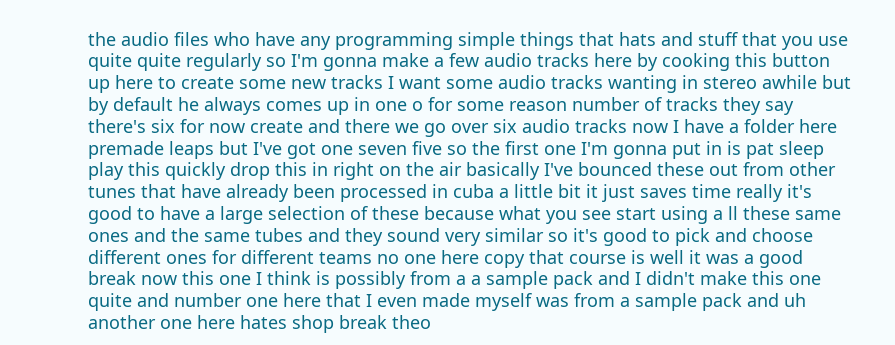the audio files who have any programming simple things that hats and stuff that you use quite quite regularly so I'm gonna make a few audio tracks here by cooking this button up here to create some new tracks I want some audio tracks wanting in stereo awhile but by default he always comes up in one o for some reason number of tracks they say there's six for now create and there we go over six audio tracks now I have a folder here premade leaps but I've got one seven five so the first one I'm gonna put in is pat sleep play this quickly drop this in right on the air basically I've bounced these out from other tunes that have already been processed in cuba a little bit it just saves time really it's good to have a large selection of these because what you see start using a ll these same ones and the same tubes and they sound very similar so it's good to pick and choose different ones for different teams no one here copy that course is well it was a good break now this one I think is possibly from a a sample pack and I didn't make this one quite and number one here that I even made myself was from a sample pack and uh another one here hates shop break theo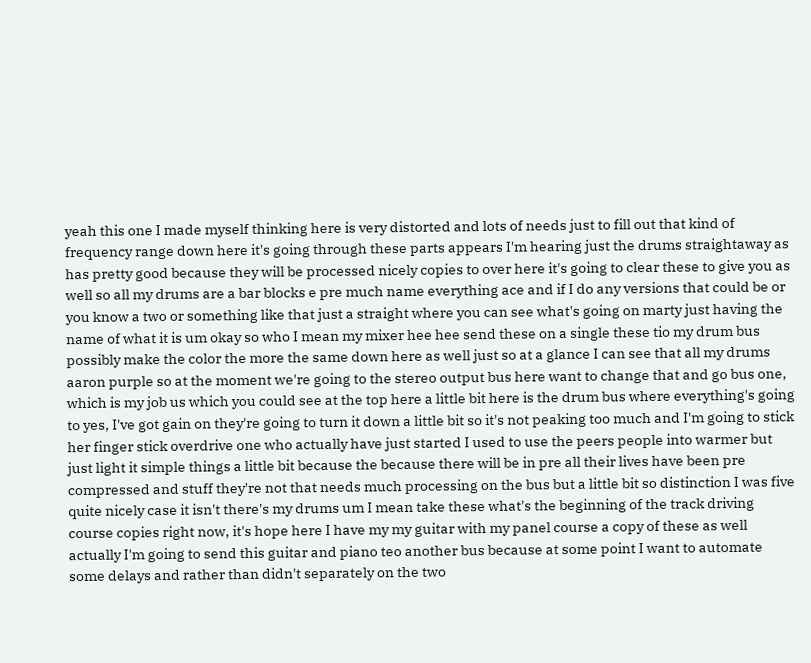yeah this one I made myself thinking here is very distorted and lots of needs just to fill out that kind of frequency range down here it's going through these parts appears I'm hearing just the drums straightaway as has pretty good because they will be processed nicely copies to over here it's going to clear these to give you as well so all my drums are a bar blocks e pre much name everything ace and if I do any versions that could be or you know a two or something like that just a straight where you can see what's going on marty just having the name of what it is um okay so who I mean my mixer hee hee send these on a single these tio my drum bus possibly make the color the more the same down here as well just so at a glance I can see that all my drums aaron purple so at the moment we're going to the stereo output bus here want to change that and go bus one, which is my job us which you could see at the top here a little bit here is the drum bus where everything's going to yes, I've got gain on they're going to turn it down a little bit so it's not peaking too much and I'm going to stick her finger stick overdrive one who actually have just started I used to use the peers people into warmer but just light it simple things a little bit because the because there will be in pre all their lives have been pre compressed and stuff they're not that needs much processing on the bus but a little bit so distinction I was five quite nicely case it isn't there's my drums um I mean take these what's the beginning of the track driving course copies right now, it's hope here I have my my guitar with my panel course a copy of these as well actually I'm going to send this guitar and piano teo another bus because at some point I want to automate some delays and rather than didn't separately on the two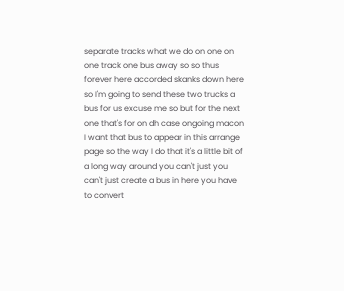separate tracks what we do on one on one track one bus away so so thus forever here accorded skanks down here so I'm going to send these two trucks a bus for us excuse me so but for the next one that's for on dh case ongoing macon I want that bus to appear in this arrange page so the way I do that it's a little bit of a long way around you can't just you can't just create a bus in here you have to convert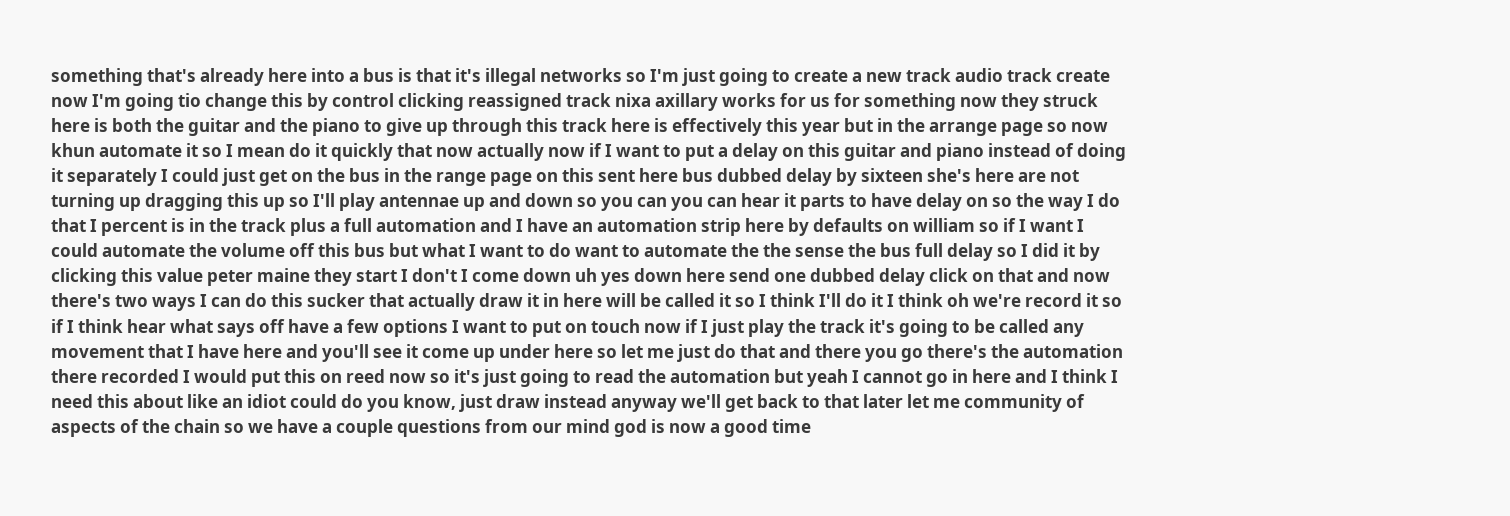something that's already here into a bus is that it's illegal networks so I'm just going to create a new track audio track create now I'm going tio change this by control clicking reassigned track nixa axillary works for us for something now they struck here is both the guitar and the piano to give up through this track here is effectively this year but in the arrange page so now khun automate it so I mean do it quickly that now actually now if I want to put a delay on this guitar and piano instead of doing it separately I could just get on the bus in the range page on this sent here bus dubbed delay by sixteen she's here are not turning up dragging this up so I'll play antennae up and down so you can you can hear it parts to have delay on so the way I do that I percent is in the track plus a full automation and I have an automation strip here by defaults on william so if I want I could automate the volume off this bus but what I want to do want to automate the the sense the bus full delay so I did it by clicking this value peter maine they start I don't I come down uh yes down here send one dubbed delay click on that and now there's two ways I can do this sucker that actually draw it in here will be called it so I think I'll do it I think oh we're record it so if I think hear what says off have a few options I want to put on touch now if I just play the track it's going to be called any movement that I have here and you'll see it come up under here so let me just do that and there you go there's the automation there recorded I would put this on reed now so it's just going to read the automation but yeah I cannot go in here and I think I need this about like an idiot could do you know, just draw instead anyway we'll get back to that later let me community of aspects of the chain so we have a couple questions from our mind god is now a good time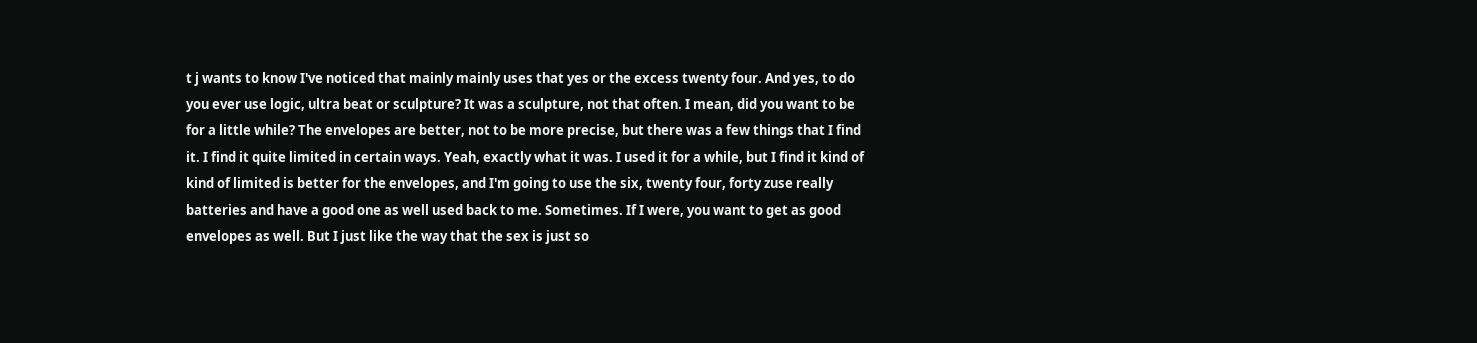t j wants to know I've noticed that mainly mainly uses that yes or the excess twenty four. And yes, to do you ever use logic, ultra beat or sculpture? It was a sculpture, not that often. I mean, did you want to be for a little while? The envelopes are better, not to be more precise, but there was a few things that I find it. I find it quite limited in certain ways. Yeah, exactly what it was. I used it for a while, but I find it kind of kind of limited is better for the envelopes, and I'm going to use the six, twenty four, forty zuse really batteries and have a good one as well used back to me. Sometimes. If I were, you want to get as good envelopes as well. But I just like the way that the sex is just so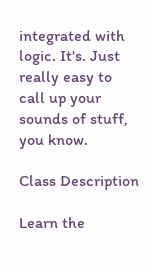integrated with logic. It's. Just really easy to call up your sounds of stuff, you know.

Class Description

Learn the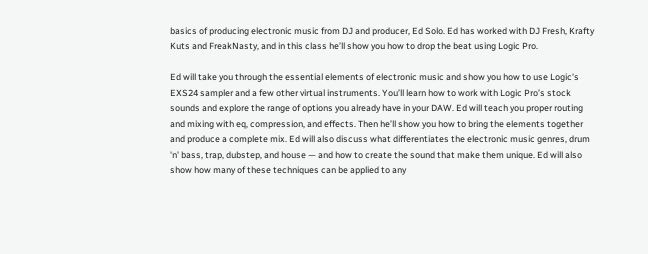basics of producing electronic music from DJ and producer, Ed Solo. Ed has worked with DJ Fresh, Krafty Kuts and FreakNasty, and in this class he’ll show you how to drop the beat using Logic Pro.

Ed will take you through the essential elements of electronic music and show you how to use Logic's EXS24 sampler and a few other virtual instruments. You’ll learn how to work with Logic Pro’s stock sounds and explore the range of options you already have in your DAW. Ed will teach you proper routing and mixing with eq, compression, and effects. Then he’ll show you how to bring the elements together and produce a complete mix. Ed will also discuss what differentiates the electronic music genres, drum 'n' bass, trap, dubstep, and house — and how to create the sound that make them unique. Ed will also show how many of these techniques can be applied to any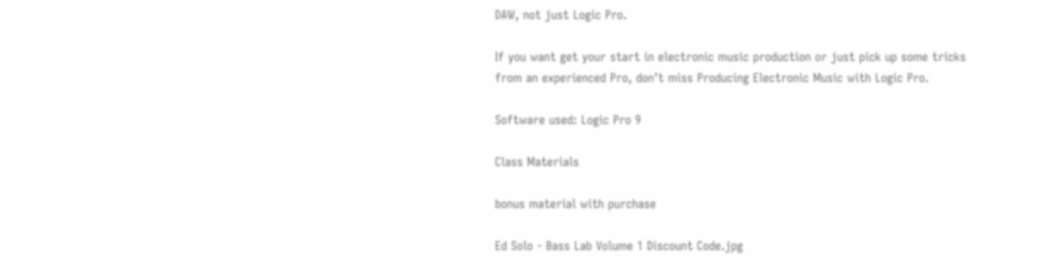DAW, not just Logic Pro.

If you want get your start in electronic music production or just pick up some tricks from an experienced Pro, don’t miss Producing Electronic Music with Logic Pro.

Software used: Logic Pro 9

Class Materials

bonus material with purchase

Ed Solo - Bass Lab Volume 1 Discount Code.jpg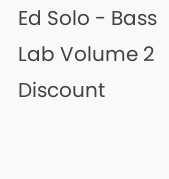Ed Solo - Bass Lab Volume 2 Discount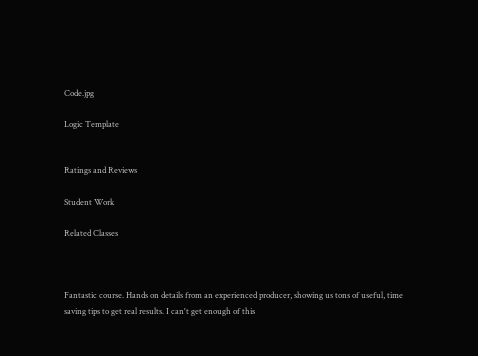Code.jpg

Logic Template


Ratings and Reviews

Student Work

Related Classes



Fantastic course. Hands on details from an experienced producer, showing us tons of useful, time saving tips to get real results. I can't get enough of this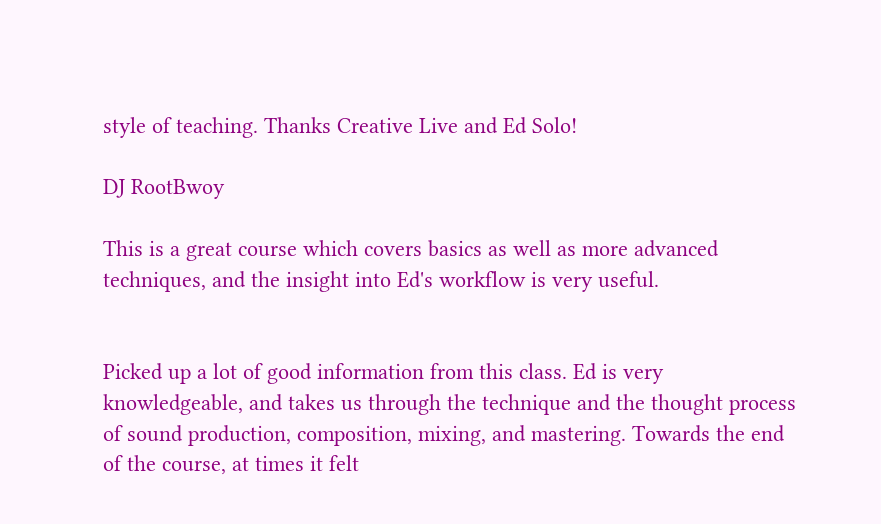style of teaching. Thanks Creative Live and Ed Solo!

DJ RootBwoy

This is a great course which covers basics as well as more advanced techniques, and the insight into Ed's workflow is very useful.


Picked up a lot of good information from this class. Ed is very knowledgeable, and takes us through the technique and the thought process of sound production, composition, mixing, and mastering. Towards the end of the course, at times it felt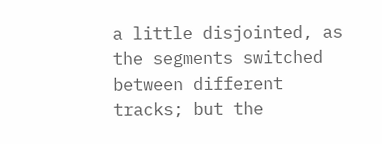a little disjointed, as the segments switched between different tracks; but the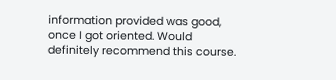information provided was good, once I got oriented. Would definitely recommend this course.